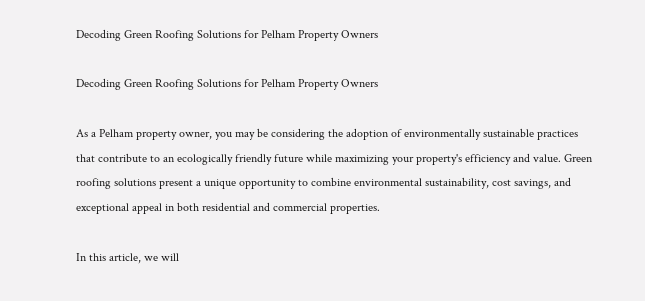Decoding Green Roofing Solutions for Pelham Property Owners

Decoding Green Roofing Solutions for Pelham Property Owners

As a Pelham property owner, you may be considering the adoption of environmentally sustainable practices that contribute to an ecologically friendly future while maximizing your property's efficiency and value. Green roofing solutions present a unique opportunity to combine environmental sustainability, cost savings, and exceptional appeal in both residential and commercial properties.

In this article, we will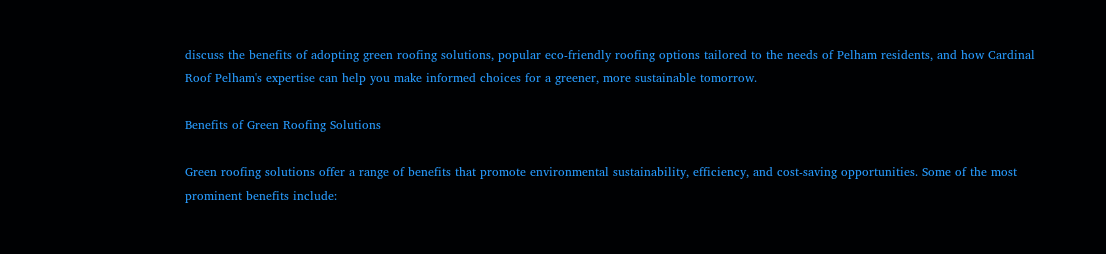discuss the benefits of adopting green roofing solutions, popular eco-friendly roofing options tailored to the needs of Pelham residents, and how Cardinal Roof Pelham's expertise can help you make informed choices for a greener, more sustainable tomorrow.

Benefits of Green Roofing Solutions

Green roofing solutions offer a range of benefits that promote environmental sustainability, efficiency, and cost-saving opportunities. Some of the most prominent benefits include: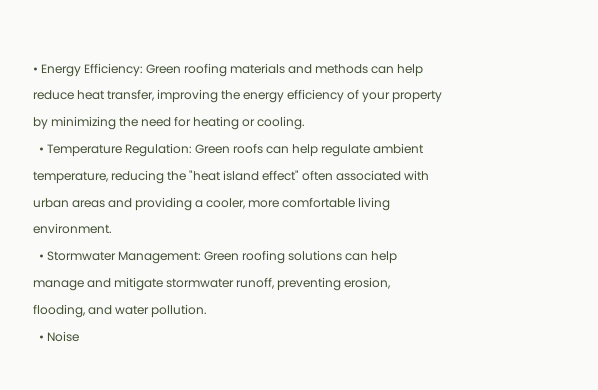• Energy Efficiency: Green roofing materials and methods can help reduce heat transfer, improving the energy efficiency of your property by minimizing the need for heating or cooling.
  • Temperature Regulation: Green roofs can help regulate ambient temperature, reducing the "heat island effect" often associated with urban areas and providing a cooler, more comfortable living environment.
  • Stormwater Management: Green roofing solutions can help manage and mitigate stormwater runoff, preventing erosion, flooding, and water pollution.
  • Noise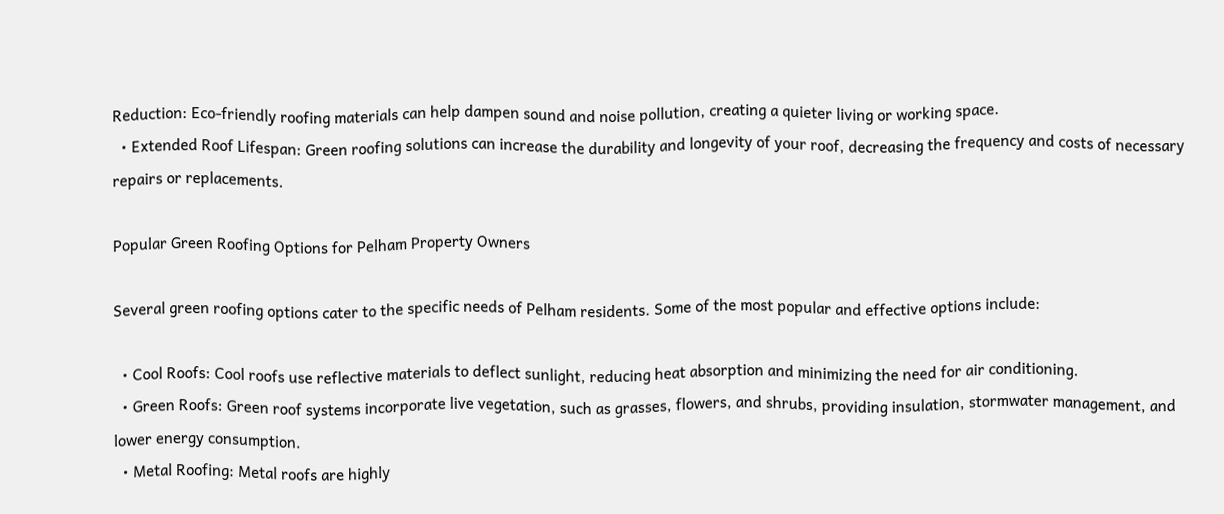Reduction: Eco-friendly roofing materials can help dampen sound and noise pollution, creating a quieter living or working space.
  • Extended Roof Lifespan: Green roofing solutions can increase the durability and longevity of your roof, decreasing the frequency and costs of necessary repairs or replacements.

Popular Green Roofing Options for Pelham Property Owners

Several green roofing options cater to the specific needs of Pelham residents. Some of the most popular and effective options include:

  • Cool Roofs: Cool roofs use reflective materials to deflect sunlight, reducing heat absorption and minimizing the need for air conditioning.
  • Green Roofs: Green roof systems incorporate live vegetation, such as grasses, flowers, and shrubs, providing insulation, stormwater management, and lower energy consumption.
  • Metal Roofing: Metal roofs are highly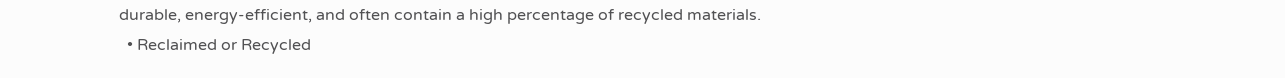durable, energy-efficient, and often contain a high percentage of recycled materials.
  • Reclaimed or Recycled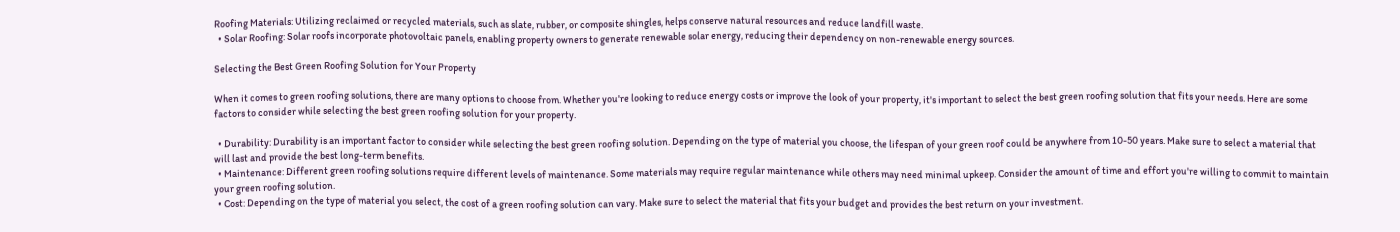Roofing Materials: Utilizing reclaimed or recycled materials, such as slate, rubber, or composite shingles, helps conserve natural resources and reduce landfill waste.
  • Solar Roofing: Solar roofs incorporate photovoltaic panels, enabling property owners to generate renewable solar energy, reducing their dependency on non-renewable energy sources.

Selecting the Best Green Roofing Solution for Your Property

When it comes to green roofing solutions, there are many options to choose from. Whether you're looking to reduce energy costs or improve the look of your property, it's important to select the best green roofing solution that fits your needs. Here are some factors to consider while selecting the best green roofing solution for your property.

  • Durability: Durability is an important factor to consider while selecting the best green roofing solution. Depending on the type of material you choose, the lifespan of your green roof could be anywhere from 10-50 years. Make sure to select a material that will last and provide the best long-term benefits.
  • Maintenance: Different green roofing solutions require different levels of maintenance. Some materials may require regular maintenance while others may need minimal upkeep. Consider the amount of time and effort you're willing to commit to maintain your green roofing solution.
  • Cost: Depending on the type of material you select, the cost of a green roofing solution can vary. Make sure to select the material that fits your budget and provides the best return on your investment.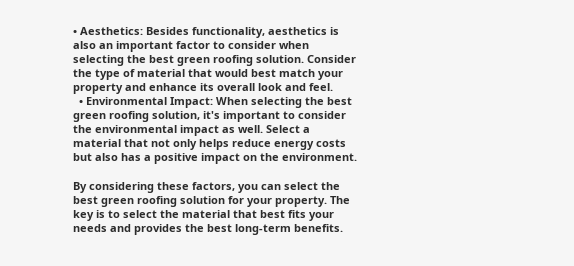• Aesthetics: Besides functionality, aesthetics is also an important factor to consider when selecting the best green roofing solution. Consider the type of material that would best match your property and enhance its overall look and feel.
  • Environmental Impact: When selecting the best green roofing solution, it's important to consider the environmental impact as well. Select a material that not only helps reduce energy costs but also has a positive impact on the environment.

By considering these factors, you can select the best green roofing solution for your property. The key is to select the material that best fits your needs and provides the best long-term benefits.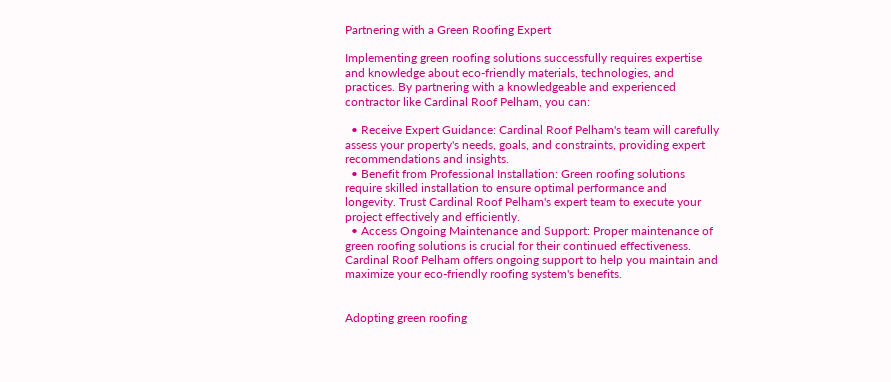Partnering with a Green Roofing Expert

Implementing green roofing solutions successfully requires expertise and knowledge about eco-friendly materials, technologies, and practices. By partnering with a knowledgeable and experienced contractor like Cardinal Roof Pelham, you can:

  • Receive Expert Guidance: Cardinal Roof Pelham's team will carefully assess your property's needs, goals, and constraints, providing expert recommendations and insights.
  • Benefit from Professional Installation: Green roofing solutions require skilled installation to ensure optimal performance and longevity. Trust Cardinal Roof Pelham's expert team to execute your project effectively and efficiently.
  • Access Ongoing Maintenance and Support: Proper maintenance of green roofing solutions is crucial for their continued effectiveness. Cardinal Roof Pelham offers ongoing support to help you maintain and maximize your eco-friendly roofing system's benefits.


Adopting green roofing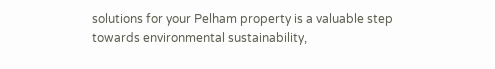solutions for your Pelham property is a valuable step towards environmental sustainability,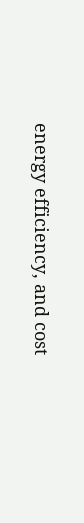energy efficiency, and cost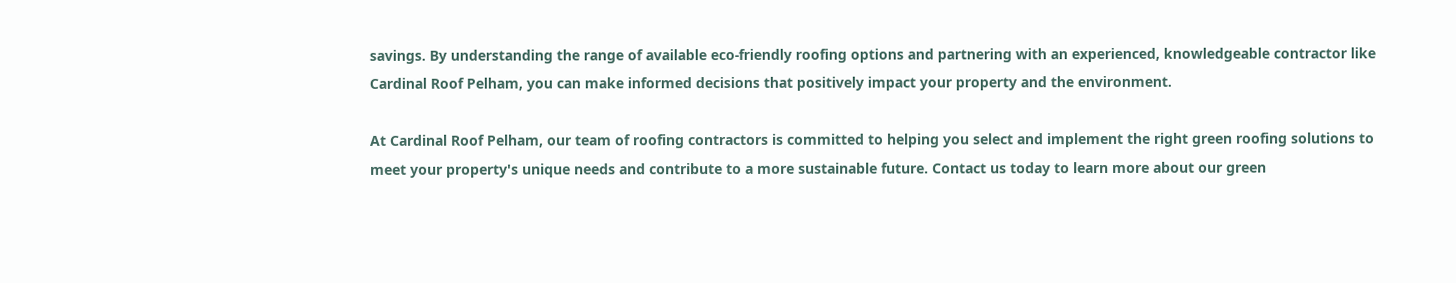savings. By understanding the range of available eco-friendly roofing options and partnering with an experienced, knowledgeable contractor like Cardinal Roof Pelham, you can make informed decisions that positively impact your property and the environment.

At Cardinal Roof Pelham, our team of roofing contractors is committed to helping you select and implement the right green roofing solutions to meet your property's unique needs and contribute to a more sustainable future. Contact us today to learn more about our green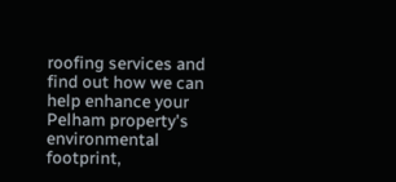roofing services and find out how we can help enhance your Pelham property's environmental footprint,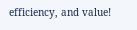efficiency, and value!